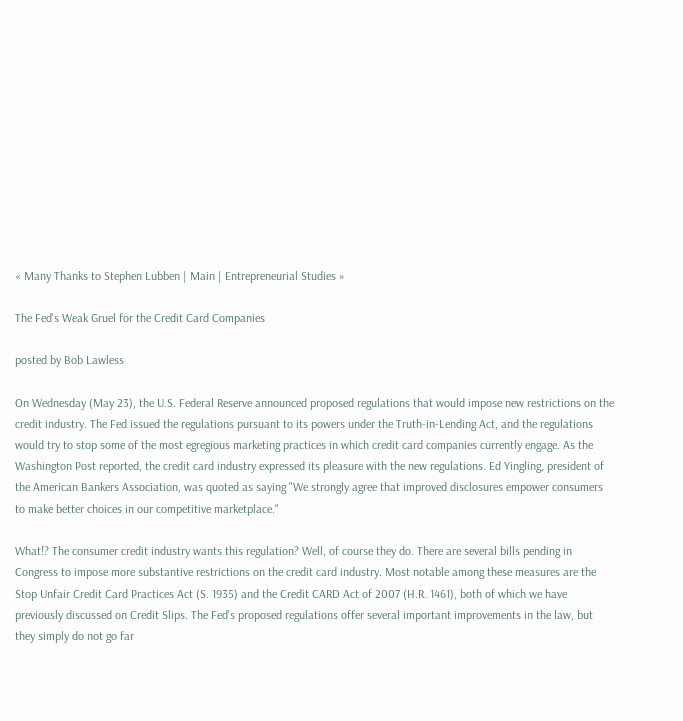« Many Thanks to Stephen Lubben | Main | Entrepreneurial Studies »

The Fed's Weak Gruel for the Credit Card Companies

posted by Bob Lawless

On Wednesday (May 23), the U.S. Federal Reserve announced proposed regulations that would impose new restrictions on the credit industry. The Fed issued the regulations pursuant to its powers under the Truth-in-Lending Act, and the regulations would try to stop some of the most egregious marketing practices in which credit card companies currently engage. As the Washington Post reported, the credit card industry expressed its pleasure with the new regulations. Ed Yingling, president of the American Bankers Association, was quoted as saying "We strongly agree that improved disclosures empower consumers to make better choices in our competitive marketplace."

What!? The consumer credit industry wants this regulation? Well, of course they do. There are several bills pending in Congress to impose more substantive restrictions on the credit card industry. Most notable among these measures are the Stop Unfair Credit Card Practices Act (S. 1935) and the Credit CARD Act of 2007 (H.R. 1461), both of which we have previously discussed on Credit Slips. The Fed's proposed regulations offer several important improvements in the law, but they simply do not go far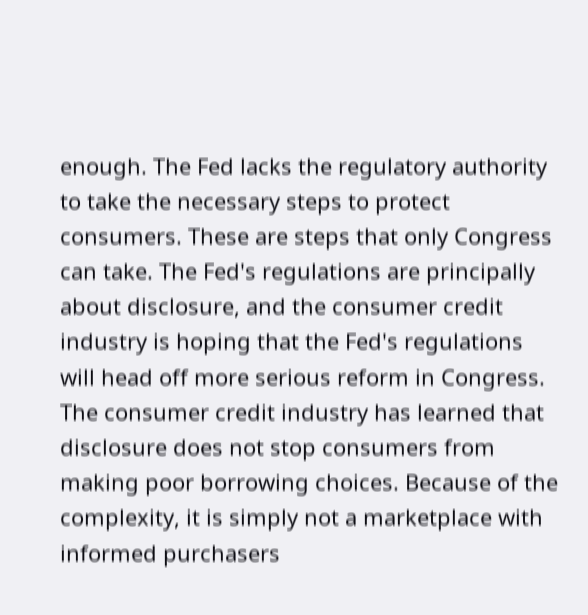enough. The Fed lacks the regulatory authority to take the necessary steps to protect consumers. These are steps that only Congress can take. The Fed's regulations are principally about disclosure, and the consumer credit industry is hoping that the Fed's regulations will head off more serious reform in Congress.  The consumer credit industry has learned that disclosure does not stop consumers from making poor borrowing choices. Because of the complexity, it is simply not a marketplace with informed purchasers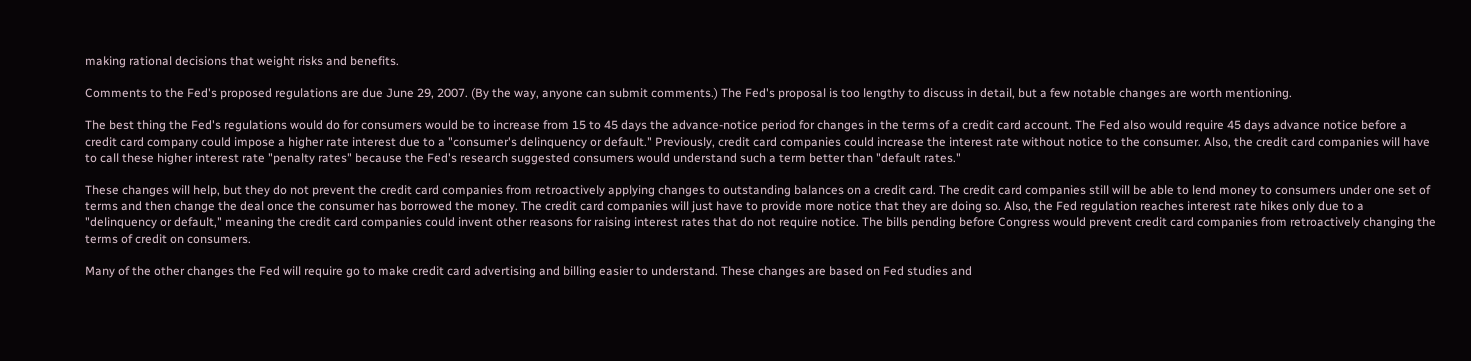making rational decisions that weight risks and benefits.

Comments to the Fed's proposed regulations are due June 29, 2007. (By the way, anyone can submit comments.) The Fed's proposal is too lengthy to discuss in detail, but a few notable changes are worth mentioning.

The best thing the Fed's regulations would do for consumers would be to increase from 15 to 45 days the advance-notice period for changes in the terms of a credit card account. The Fed also would require 45 days advance notice before a credit card company could impose a higher rate interest due to a "consumer's delinquency or default." Previously, credit card companies could increase the interest rate without notice to the consumer. Also, the credit card companies will have to call these higher interest rate "penalty rates" because the Fed's research suggested consumers would understand such a term better than "default rates."

These changes will help, but they do not prevent the credit card companies from retroactively applying changes to outstanding balances on a credit card. The credit card companies still will be able to lend money to consumers under one set of terms and then change the deal once the consumer has borrowed the money. The credit card companies will just have to provide more notice that they are doing so. Also, the Fed regulation reaches interest rate hikes only due to a "delinquency or default," meaning the credit card companies could invent other reasons for raising interest rates that do not require notice. The bills pending before Congress would prevent credit card companies from retroactively changing the terms of credit on consumers.

Many of the other changes the Fed will require go to make credit card advertising and billing easier to understand. These changes are based on Fed studies and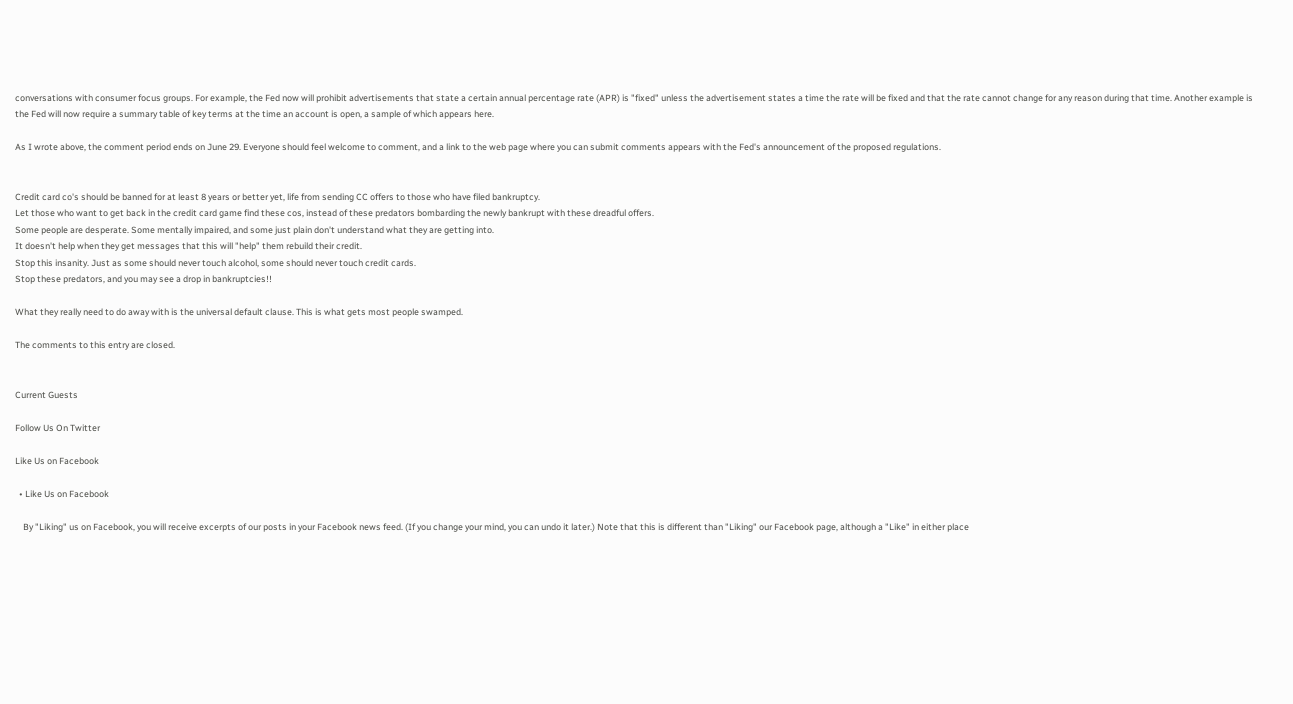conversations with consumer focus groups. For example, the Fed now will prohibit advertisements that state a certain annual percentage rate (APR) is "fixed" unless the advertisement states a time the rate will be fixed and that the rate cannot change for any reason during that time. Another example is the Fed will now require a summary table of key terms at the time an account is open, a sample of which appears here.

As I wrote above, the comment period ends on June 29. Everyone should feel welcome to comment, and a link to the web page where you can submit comments appears with the Fed's announcement of the proposed regulations.


Credit card co's should be banned for at least 8 years or better yet, life from sending CC offers to those who have filed bankruptcy.
Let those who want to get back in the credit card game find these cos, instead of these predators bombarding the newly bankrupt with these dreadful offers.
Some people are desperate. Some mentally impaired, and some just plain don't understand what they are getting into.
It doesn't help when they get messages that this will "help" them rebuild their credit.
Stop this insanity. Just as some should never touch alcohol, some should never touch credit cards.
Stop these predators, and you may see a drop in bankruptcies!!

What they really need to do away with is the universal default clause. This is what gets most people swamped.

The comments to this entry are closed.


Current Guests

Follow Us On Twitter

Like Us on Facebook

  • Like Us on Facebook

    By "Liking" us on Facebook, you will receive excerpts of our posts in your Facebook news feed. (If you change your mind, you can undo it later.) Note that this is different than "Liking" our Facebook page, although a "Like" in either place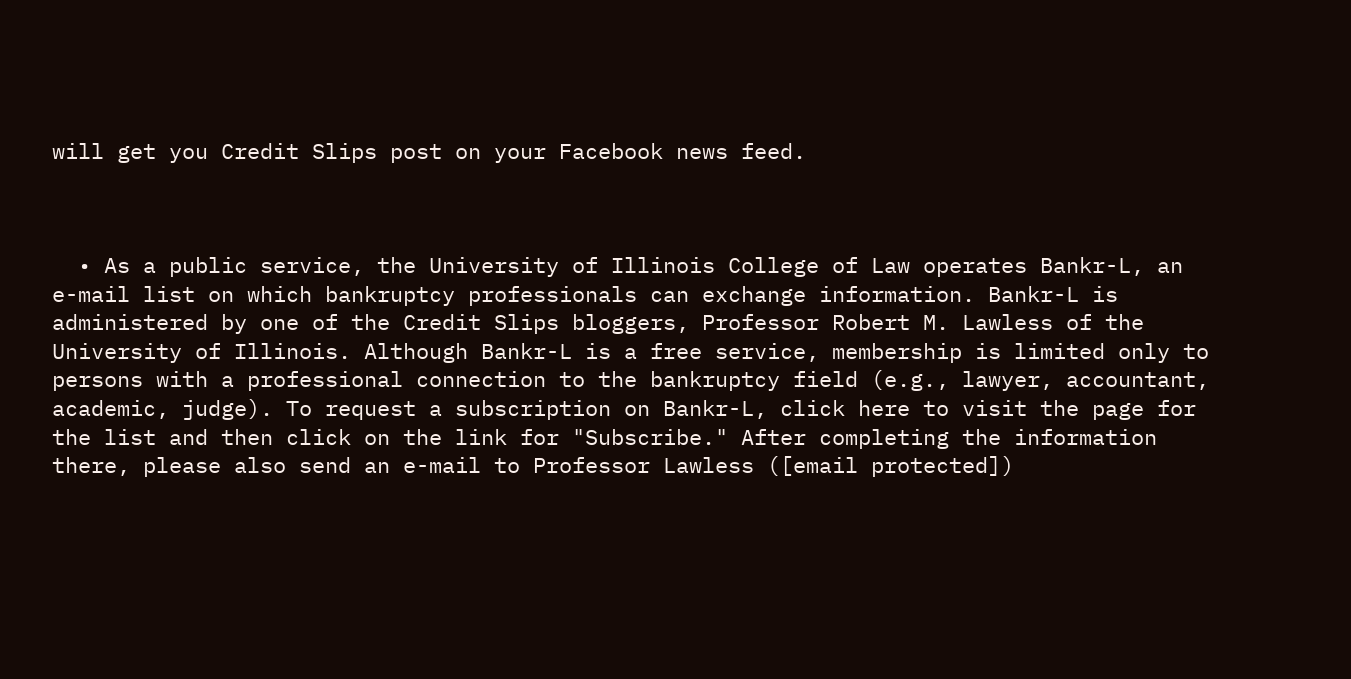will get you Credit Slips post on your Facebook news feed.



  • As a public service, the University of Illinois College of Law operates Bankr-L, an e-mail list on which bankruptcy professionals can exchange information. Bankr-L is administered by one of the Credit Slips bloggers, Professor Robert M. Lawless of the University of Illinois. Although Bankr-L is a free service, membership is limited only to persons with a professional connection to the bankruptcy field (e.g., lawyer, accountant, academic, judge). To request a subscription on Bankr-L, click here to visit the page for the list and then click on the link for "Subscribe." After completing the information there, please also send an e-mail to Professor Lawless ([email protected])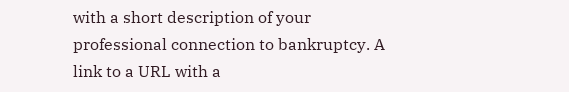with a short description of your professional connection to bankruptcy. A link to a URL with a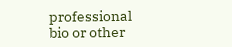professional bio or other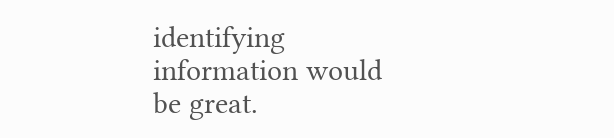identifying information would be great.